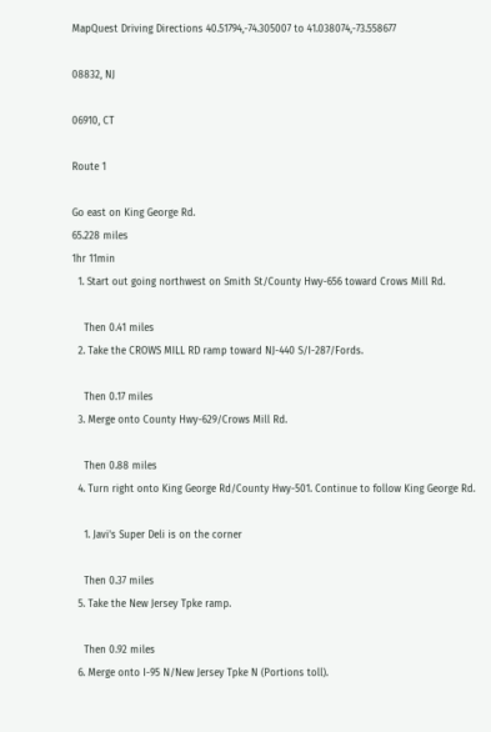MapQuest Driving Directions 40.51794,-74.305007 to 41.038074,-73.558677

08832, NJ

06910, CT

Route 1

Go east on King George Rd.
65.228 miles
1hr 11min
  1. Start out going northwest on Smith St/County Hwy-656 toward Crows Mill Rd.

    Then 0.41 miles
  2. Take the CROWS MILL RD ramp toward NJ-440 S/I-287/Fords.

    Then 0.17 miles
  3. Merge onto County Hwy-629/Crows Mill Rd.

    Then 0.88 miles
  4. Turn right onto King George Rd/County Hwy-501. Continue to follow King George Rd.

    1. Javi's Super Deli is on the corner

    Then 0.37 miles
  5. Take the New Jersey Tpke ramp.

    Then 0.92 miles
  6. Merge onto I-95 N/New Jersey Tpke N (Portions toll).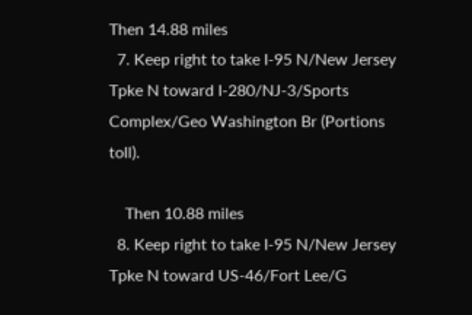Then 14.88 miles
  7. Keep right to take I-95 N/New Jersey Tpke N toward I-280/NJ-3/Sports Complex/Geo Washington Br (Portions toll).

    Then 10.88 miles
  8. Keep right to take I-95 N/New Jersey Tpke N toward US-46/Fort Lee/G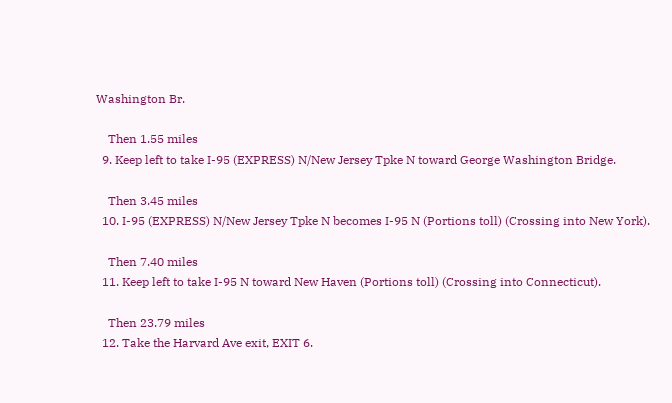Washington Br.

    Then 1.55 miles
  9. Keep left to take I-95 (EXPRESS) N/New Jersey Tpke N toward George Washington Bridge.

    Then 3.45 miles
  10. I-95 (EXPRESS) N/New Jersey Tpke N becomes I-95 N (Portions toll) (Crossing into New York).

    Then 7.40 miles
  11. Keep left to take I-95 N toward New Haven (Portions toll) (Crossing into Connecticut).

    Then 23.79 miles
  12. Take the Harvard Ave exit, EXIT 6.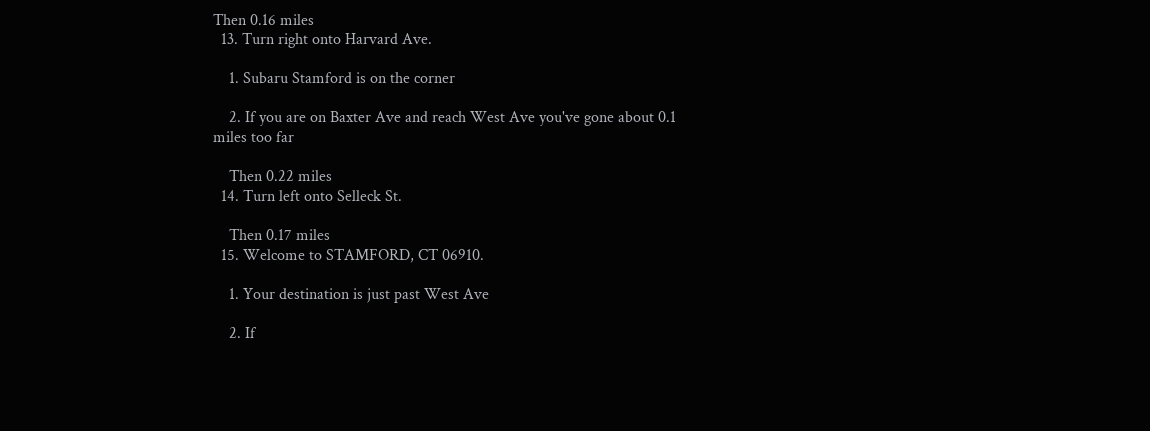Then 0.16 miles
  13. Turn right onto Harvard Ave.

    1. Subaru Stamford is on the corner

    2. If you are on Baxter Ave and reach West Ave you've gone about 0.1 miles too far

    Then 0.22 miles
  14. Turn left onto Selleck St.

    Then 0.17 miles
  15. Welcome to STAMFORD, CT 06910.

    1. Your destination is just past West Ave

    2. If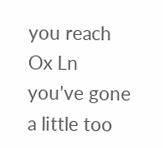you reach Ox Ln you've gone a little too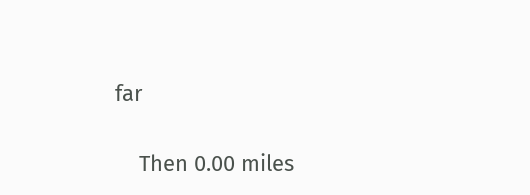far

    Then 0.00 miles